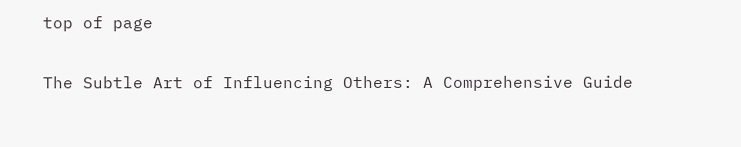top of page

The Subtle Art of Influencing Others: A Comprehensive Guide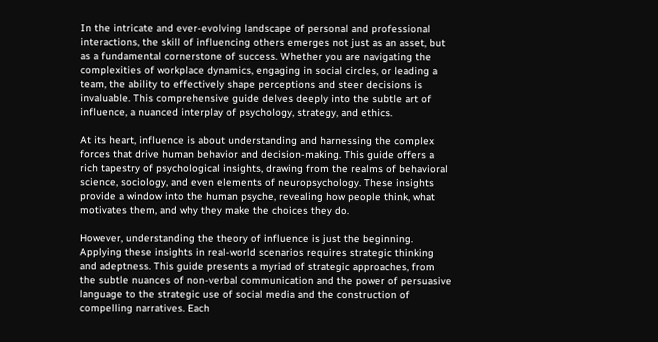In the intricate and ever-evolving landscape of personal and professional interactions, the skill of influencing others emerges not just as an asset, but as a fundamental cornerstone of success. Whether you are navigating the complexities of workplace dynamics, engaging in social circles, or leading a team, the ability to effectively shape perceptions and steer decisions is invaluable. This comprehensive guide delves deeply into the subtle art of influence, a nuanced interplay of psychology, strategy, and ethics.

At its heart, influence is about understanding and harnessing the complex forces that drive human behavior and decision-making. This guide offers a rich tapestry of psychological insights, drawing from the realms of behavioral science, sociology, and even elements of neuropsychology. These insights provide a window into the human psyche, revealing how people think, what motivates them, and why they make the choices they do.

However, understanding the theory of influence is just the beginning. Applying these insights in real-world scenarios requires strategic thinking and adeptness. This guide presents a myriad of strategic approaches, from the subtle nuances of non-verbal communication and the power of persuasive language to the strategic use of social media and the construction of compelling narratives. Each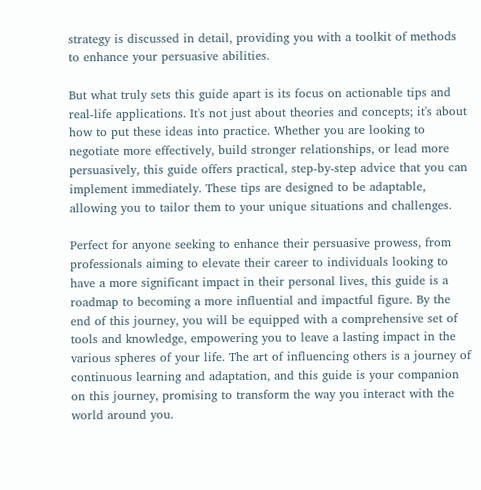strategy is discussed in detail, providing you with a toolkit of methods to enhance your persuasive abilities.

But what truly sets this guide apart is its focus on actionable tips and real-life applications. It's not just about theories and concepts; it's about how to put these ideas into practice. Whether you are looking to negotiate more effectively, build stronger relationships, or lead more persuasively, this guide offers practical, step-by-step advice that you can implement immediately. These tips are designed to be adaptable, allowing you to tailor them to your unique situations and challenges.

Perfect for anyone seeking to enhance their persuasive prowess, from professionals aiming to elevate their career to individuals looking to have a more significant impact in their personal lives, this guide is a roadmap to becoming a more influential and impactful figure. By the end of this journey, you will be equipped with a comprehensive set of tools and knowledge, empowering you to leave a lasting impact in the various spheres of your life. The art of influencing others is a journey of continuous learning and adaptation, and this guide is your companion on this journey, promising to transform the way you interact with the world around you.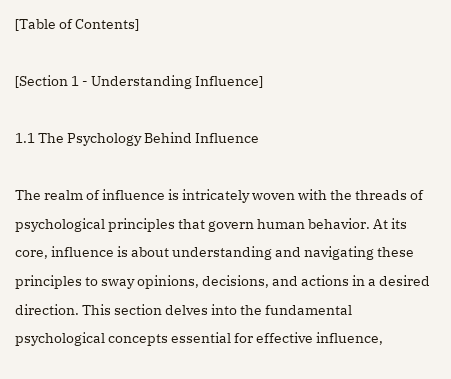[Table of Contents]

[Section 1 - Understanding Influence]

1.1 The Psychology Behind Influence

The realm of influence is intricately woven with the threads of psychological principles that govern human behavior. At its core, influence is about understanding and navigating these principles to sway opinions, decisions, and actions in a desired direction. This section delves into the fundamental psychological concepts essential for effective influence,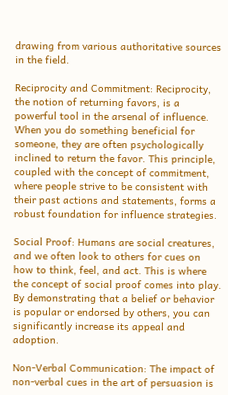drawing from various authoritative sources in the field.

Reciprocity and Commitment: Reciprocity, the notion of returning favors, is a powerful tool in the arsenal of influence. When you do something beneficial for someone, they are often psychologically inclined to return the favor. This principle, coupled with the concept of commitment, where people strive to be consistent with their past actions and statements, forms a robust foundation for influence strategies.

Social Proof: Humans are social creatures, and we often look to others for cues on how to think, feel, and act. This is where the concept of social proof comes into play. By demonstrating that a belief or behavior is popular or endorsed by others, you can significantly increase its appeal and adoption.

Non-Verbal Communication: The impact of non-verbal cues in the art of persuasion is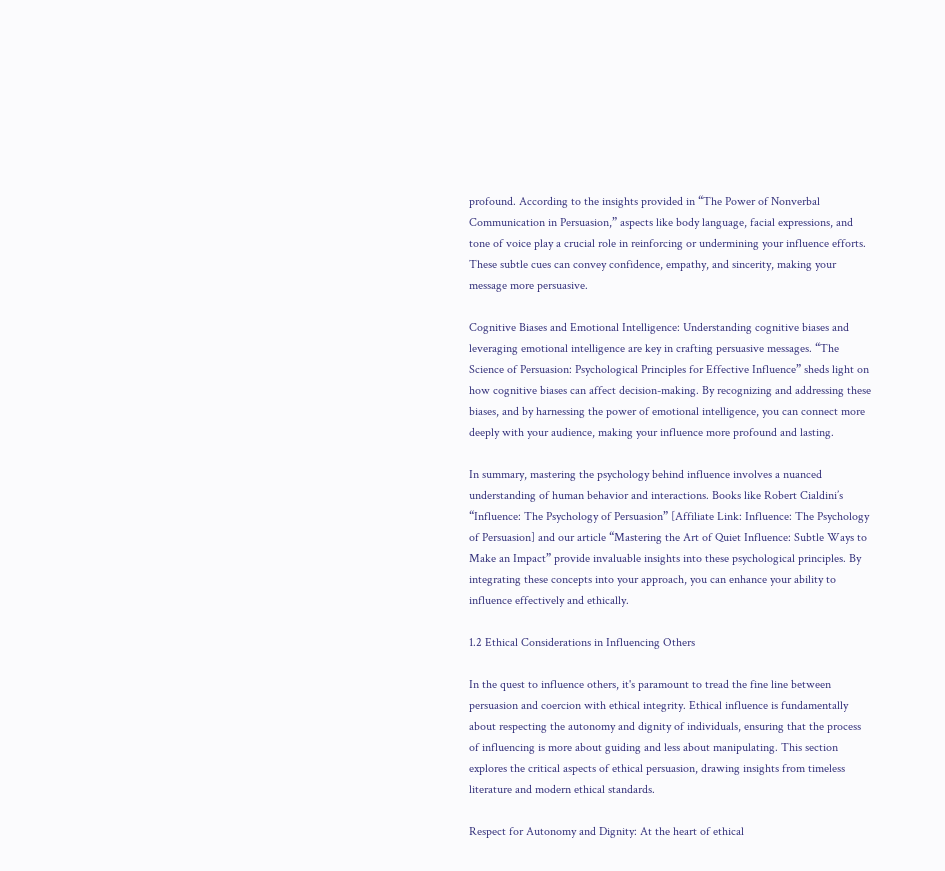profound. According to the insights provided in “The Power of Nonverbal Communication in Persuasion,” aspects like body language, facial expressions, and tone of voice play a crucial role in reinforcing or undermining your influence efforts. These subtle cues can convey confidence, empathy, and sincerity, making your message more persuasive.

Cognitive Biases and Emotional Intelligence: Understanding cognitive biases and leveraging emotional intelligence are key in crafting persuasive messages. “The Science of Persuasion: Psychological Principles for Effective Influence” sheds light on how cognitive biases can affect decision-making. By recognizing and addressing these biases, and by harnessing the power of emotional intelligence, you can connect more deeply with your audience, making your influence more profound and lasting.

In summary, mastering the psychology behind influence involves a nuanced understanding of human behavior and interactions. Books like Robert Cialdini’s “Influence: The Psychology of Persuasion” [Affiliate Link: Influence: The Psychology of Persuasion] and our article “Mastering the Art of Quiet Influence: Subtle Ways to Make an Impact” provide invaluable insights into these psychological principles. By integrating these concepts into your approach, you can enhance your ability to influence effectively and ethically.

1.2 Ethical Considerations in Influencing Others

In the quest to influence others, it's paramount to tread the fine line between persuasion and coercion with ethical integrity. Ethical influence is fundamentally about respecting the autonomy and dignity of individuals, ensuring that the process of influencing is more about guiding and less about manipulating. This section explores the critical aspects of ethical persuasion, drawing insights from timeless literature and modern ethical standards.

Respect for Autonomy and Dignity: At the heart of ethical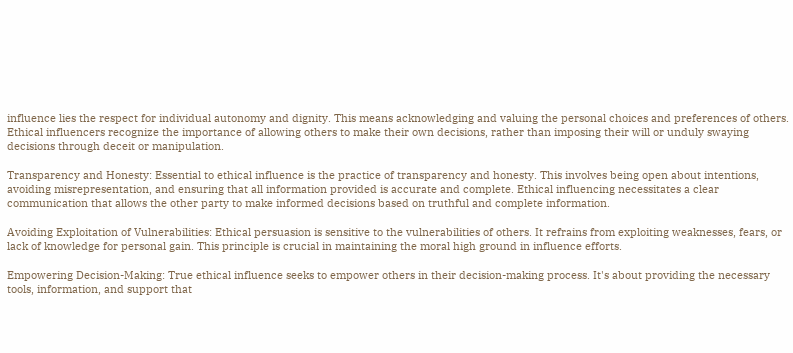influence lies the respect for individual autonomy and dignity. This means acknowledging and valuing the personal choices and preferences of others. Ethical influencers recognize the importance of allowing others to make their own decisions, rather than imposing their will or unduly swaying decisions through deceit or manipulation.

Transparency and Honesty: Essential to ethical influence is the practice of transparency and honesty. This involves being open about intentions, avoiding misrepresentation, and ensuring that all information provided is accurate and complete. Ethical influencing necessitates a clear communication that allows the other party to make informed decisions based on truthful and complete information.

Avoiding Exploitation of Vulnerabilities: Ethical persuasion is sensitive to the vulnerabilities of others. It refrains from exploiting weaknesses, fears, or lack of knowledge for personal gain. This principle is crucial in maintaining the moral high ground in influence efforts.

Empowering Decision-Making: True ethical influence seeks to empower others in their decision-making process. It's about providing the necessary tools, information, and support that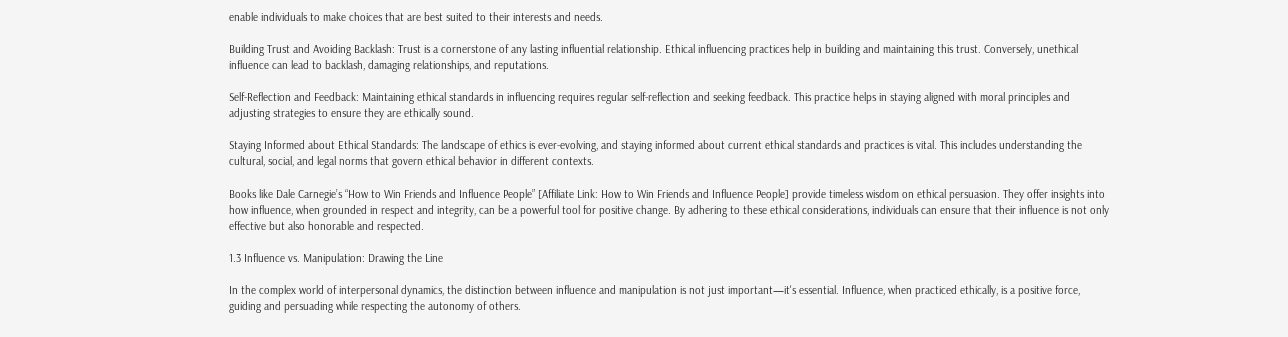enable individuals to make choices that are best suited to their interests and needs.

Building Trust and Avoiding Backlash: Trust is a cornerstone of any lasting influential relationship. Ethical influencing practices help in building and maintaining this trust. Conversely, unethical influence can lead to backlash, damaging relationships, and reputations.

Self-Reflection and Feedback: Maintaining ethical standards in influencing requires regular self-reflection and seeking feedback. This practice helps in staying aligned with moral principles and adjusting strategies to ensure they are ethically sound.

Staying Informed about Ethical Standards: The landscape of ethics is ever-evolving, and staying informed about current ethical standards and practices is vital. This includes understanding the cultural, social, and legal norms that govern ethical behavior in different contexts.

Books like Dale Carnegie’s “How to Win Friends and Influence People” [Affiliate Link: How to Win Friends and Influence People] provide timeless wisdom on ethical persuasion. They offer insights into how influence, when grounded in respect and integrity, can be a powerful tool for positive change. By adhering to these ethical considerations, individuals can ensure that their influence is not only effective but also honorable and respected.

1.3 Influence vs. Manipulation: Drawing the Line

In the complex world of interpersonal dynamics, the distinction between influence and manipulation is not just important—it's essential. Influence, when practiced ethically, is a positive force, guiding and persuading while respecting the autonomy of others.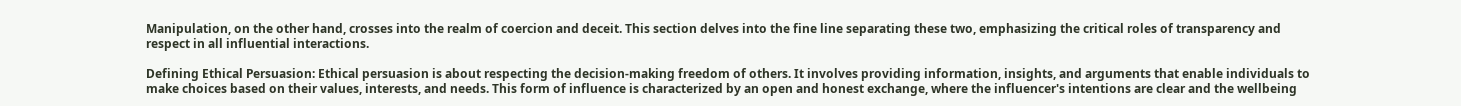Manipulation, on the other hand, crosses into the realm of coercion and deceit. This section delves into the fine line separating these two, emphasizing the critical roles of transparency and respect in all influential interactions.

Defining Ethical Persuasion: Ethical persuasion is about respecting the decision-making freedom of others. It involves providing information, insights, and arguments that enable individuals to make choices based on their values, interests, and needs. This form of influence is characterized by an open and honest exchange, where the influencer's intentions are clear and the wellbeing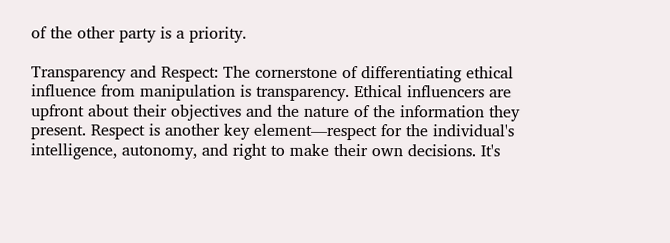of the other party is a priority.

Transparency and Respect: The cornerstone of differentiating ethical influence from manipulation is transparency. Ethical influencers are upfront about their objectives and the nature of the information they present. Respect is another key element—respect for the individual's intelligence, autonomy, and right to make their own decisions. It's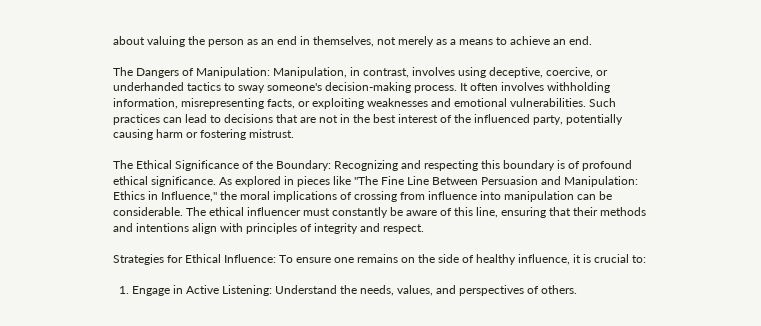about valuing the person as an end in themselves, not merely as a means to achieve an end.

The Dangers of Manipulation: Manipulation, in contrast, involves using deceptive, coercive, or underhanded tactics to sway someone's decision-making process. It often involves withholding information, misrepresenting facts, or exploiting weaknesses and emotional vulnerabilities. Such practices can lead to decisions that are not in the best interest of the influenced party, potentially causing harm or fostering mistrust.

The Ethical Significance of the Boundary: Recognizing and respecting this boundary is of profound ethical significance. As explored in pieces like "The Fine Line Between Persuasion and Manipulation: Ethics in Influence," the moral implications of crossing from influence into manipulation can be considerable. The ethical influencer must constantly be aware of this line, ensuring that their methods and intentions align with principles of integrity and respect.

Strategies for Ethical Influence: To ensure one remains on the side of healthy influence, it is crucial to:

  1. Engage in Active Listening: Understand the needs, values, and perspectives of others.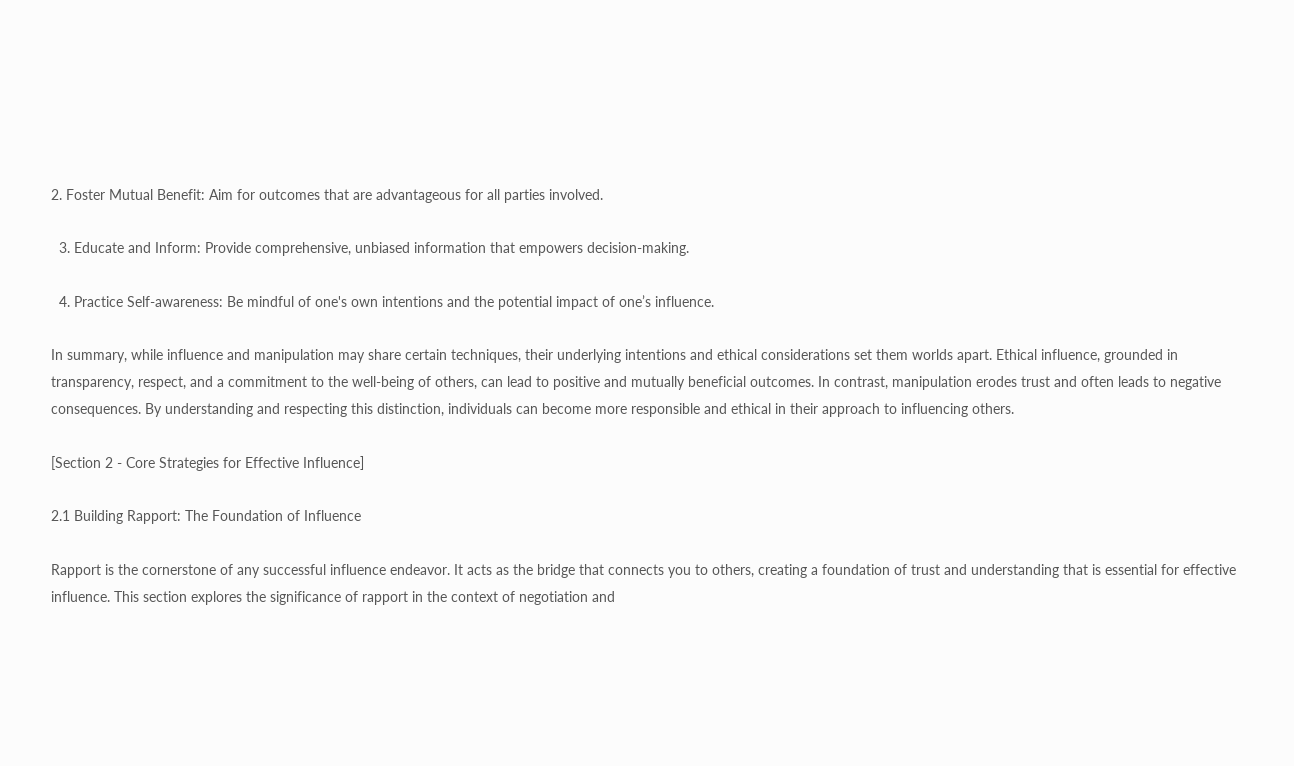2. Foster Mutual Benefit: Aim for outcomes that are advantageous for all parties involved.

  3. Educate and Inform: Provide comprehensive, unbiased information that empowers decision-making.

  4. Practice Self-awareness: Be mindful of one's own intentions and the potential impact of one’s influence.

In summary, while influence and manipulation may share certain techniques, their underlying intentions and ethical considerations set them worlds apart. Ethical influence, grounded in transparency, respect, and a commitment to the well-being of others, can lead to positive and mutually beneficial outcomes. In contrast, manipulation erodes trust and often leads to negative consequences. By understanding and respecting this distinction, individuals can become more responsible and ethical in their approach to influencing others.

[Section 2 - Core Strategies for Effective Influence]

2.1 Building Rapport: The Foundation of Influence

Rapport is the cornerstone of any successful influence endeavor. It acts as the bridge that connects you to others, creating a foundation of trust and understanding that is essential for effective influence. This section explores the significance of rapport in the context of negotiation and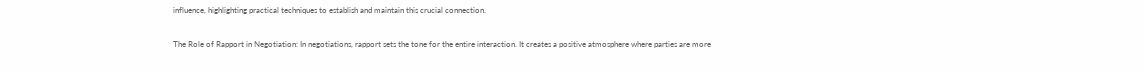influence, highlighting practical techniques to establish and maintain this crucial connection.

The Role of Rapport in Negotiation: In negotiations, rapport sets the tone for the entire interaction. It creates a positive atmosphere where parties are more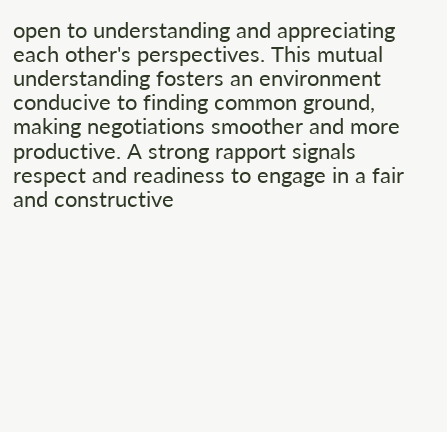open to understanding and appreciating each other's perspectives. This mutual understanding fosters an environment conducive to finding common ground, making negotiations smoother and more productive. A strong rapport signals respect and readiness to engage in a fair and constructive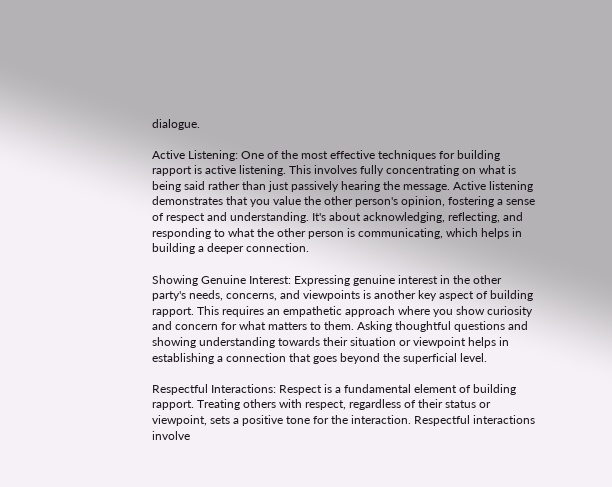dialogue.

Active Listening: One of the most effective techniques for building rapport is active listening. This involves fully concentrating on what is being said rather than just passively hearing the message. Active listening demonstrates that you value the other person's opinion, fostering a sense of respect and understanding. It's about acknowledging, reflecting, and responding to what the other person is communicating, which helps in building a deeper connection.

Showing Genuine Interest: Expressing genuine interest in the other party's needs, concerns, and viewpoints is another key aspect of building rapport. This requires an empathetic approach where you show curiosity and concern for what matters to them. Asking thoughtful questions and showing understanding towards their situation or viewpoint helps in establishing a connection that goes beyond the superficial level.

Respectful Interactions: Respect is a fundamental element of building rapport. Treating others with respect, regardless of their status or viewpoint, sets a positive tone for the interaction. Respectful interactions involve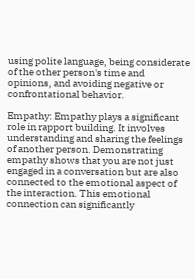using polite language, being considerate of the other person's time and opinions, and avoiding negative or confrontational behavior.

Empathy: Empathy plays a significant role in rapport building. It involves understanding and sharing the feelings of another person. Demonstrating empathy shows that you are not just engaged in a conversation but are also connected to the emotional aspect of the interaction. This emotional connection can significantly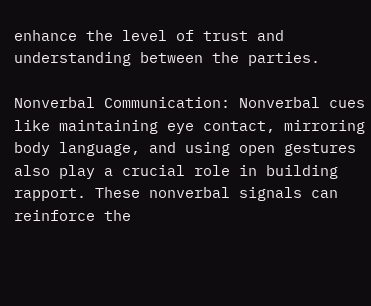enhance the level of trust and understanding between the parties.

Nonverbal Communication: Nonverbal cues like maintaining eye contact, mirroring body language, and using open gestures also play a crucial role in building rapport. These nonverbal signals can reinforce the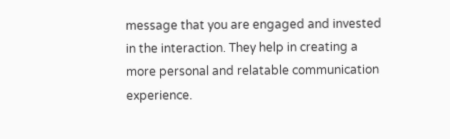message that you are engaged and invested in the interaction. They help in creating a more personal and relatable communication experience.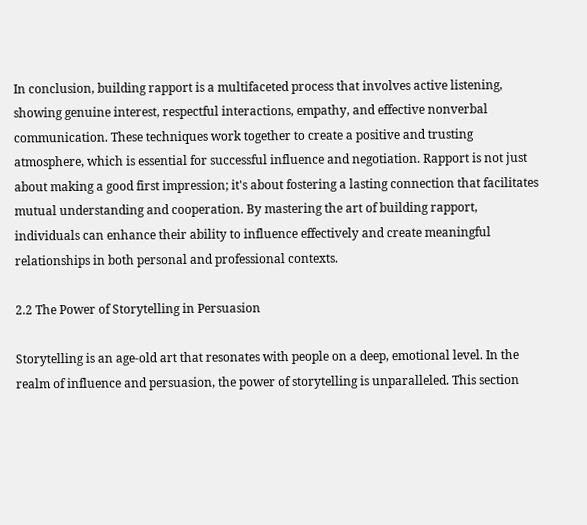In conclusion, building rapport is a multifaceted process that involves active listening, showing genuine interest, respectful interactions, empathy, and effective nonverbal communication. These techniques work together to create a positive and trusting atmosphere, which is essential for successful influence and negotiation. Rapport is not just about making a good first impression; it's about fostering a lasting connection that facilitates mutual understanding and cooperation. By mastering the art of building rapport, individuals can enhance their ability to influence effectively and create meaningful relationships in both personal and professional contexts.

2.2 The Power of Storytelling in Persuasion

Storytelling is an age-old art that resonates with people on a deep, emotional level. In the realm of influence and persuasion, the power of storytelling is unparalleled. This section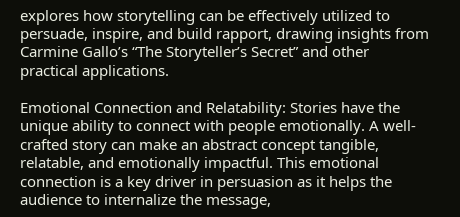explores how storytelling can be effectively utilized to persuade, inspire, and build rapport, drawing insights from Carmine Gallo’s “The Storyteller’s Secret” and other practical applications.

Emotional Connection and Relatability: Stories have the unique ability to connect with people emotionally. A well-crafted story can make an abstract concept tangible, relatable, and emotionally impactful. This emotional connection is a key driver in persuasion as it helps the audience to internalize the message,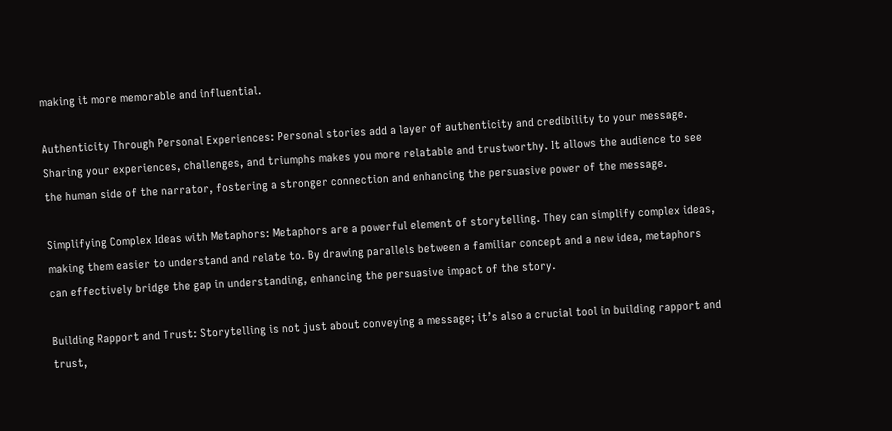making it more memorable and influential.

Authenticity Through Personal Experiences: Personal stories add a layer of authenticity and credibility to your message. Sharing your experiences, challenges, and triumphs makes you more relatable and trustworthy. It allows the audience to see the human side of the narrator, fostering a stronger connection and enhancing the persuasive power of the message.

Simplifying Complex Ideas with Metaphors: Metaphors are a powerful element of storytelling. They can simplify complex ideas, making them easier to understand and relate to. By drawing parallels between a familiar concept and a new idea, metaphors can effectively bridge the gap in understanding, enhancing the persuasive impact of the story.

Building Rapport and Trust: Storytelling is not just about conveying a message; it’s also a crucial tool in building rapport and trust,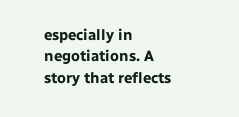especially in negotiations. A story that reflects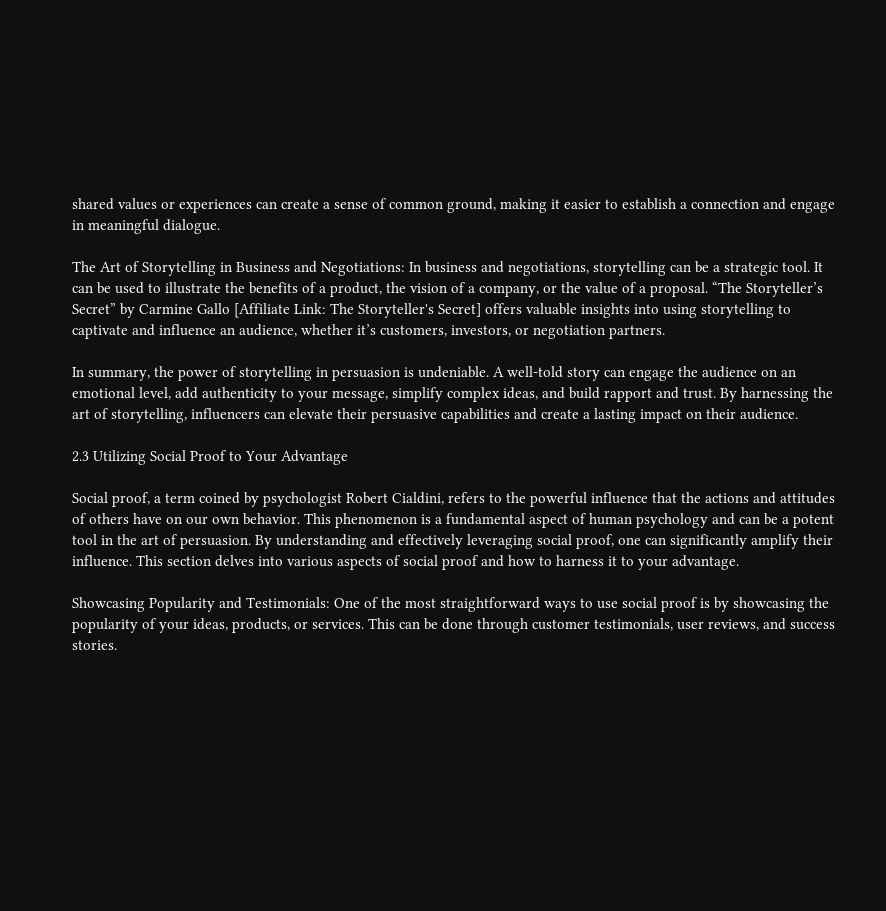shared values or experiences can create a sense of common ground, making it easier to establish a connection and engage in meaningful dialogue.

The Art of Storytelling in Business and Negotiations: In business and negotiations, storytelling can be a strategic tool. It can be used to illustrate the benefits of a product, the vision of a company, or the value of a proposal. “The Storyteller’s Secret” by Carmine Gallo [Affiliate Link: The Storyteller's Secret] offers valuable insights into using storytelling to captivate and influence an audience, whether it’s customers, investors, or negotiation partners.

In summary, the power of storytelling in persuasion is undeniable. A well-told story can engage the audience on an emotional level, add authenticity to your message, simplify complex ideas, and build rapport and trust. By harnessing the art of storytelling, influencers can elevate their persuasive capabilities and create a lasting impact on their audience.

2.3 Utilizing Social Proof to Your Advantage

Social proof, a term coined by psychologist Robert Cialdini, refers to the powerful influence that the actions and attitudes of others have on our own behavior. This phenomenon is a fundamental aspect of human psychology and can be a potent tool in the art of persuasion. By understanding and effectively leveraging social proof, one can significantly amplify their influence. This section delves into various aspects of social proof and how to harness it to your advantage.

Showcasing Popularity and Testimonials: One of the most straightforward ways to use social proof is by showcasing the popularity of your ideas, products, or services. This can be done through customer testimonials, user reviews, and success stories.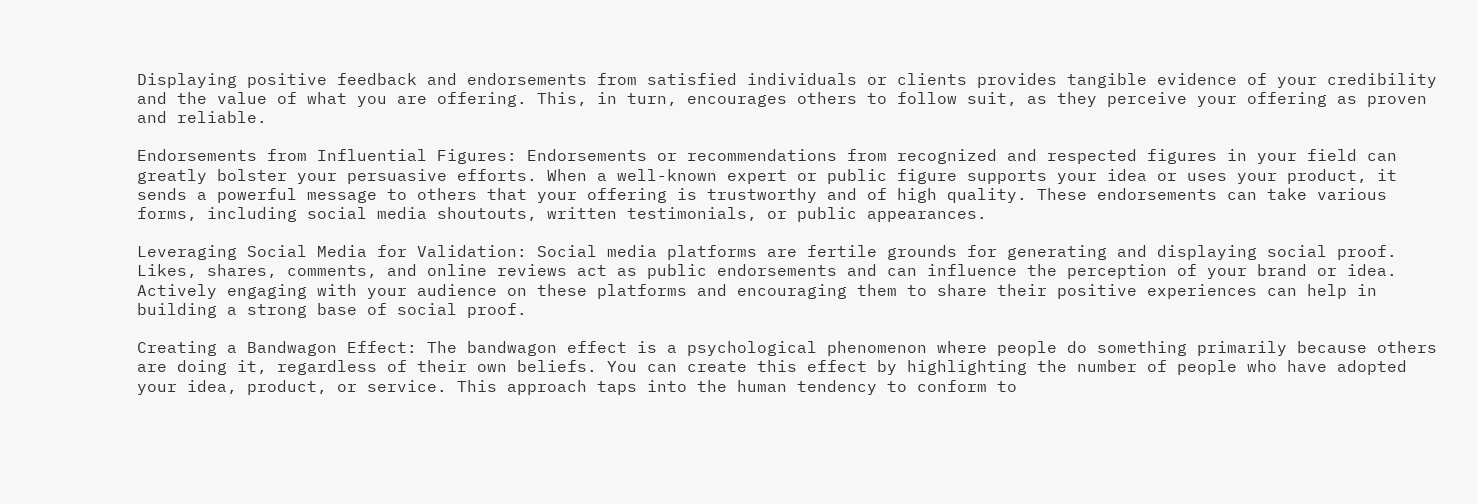Displaying positive feedback and endorsements from satisfied individuals or clients provides tangible evidence of your credibility and the value of what you are offering. This, in turn, encourages others to follow suit, as they perceive your offering as proven and reliable.

Endorsements from Influential Figures: Endorsements or recommendations from recognized and respected figures in your field can greatly bolster your persuasive efforts. When a well-known expert or public figure supports your idea or uses your product, it sends a powerful message to others that your offering is trustworthy and of high quality. These endorsements can take various forms, including social media shoutouts, written testimonials, or public appearances.

Leveraging Social Media for Validation: Social media platforms are fertile grounds for generating and displaying social proof. Likes, shares, comments, and online reviews act as public endorsements and can influence the perception of your brand or idea. Actively engaging with your audience on these platforms and encouraging them to share their positive experiences can help in building a strong base of social proof.

Creating a Bandwagon Effect: The bandwagon effect is a psychological phenomenon where people do something primarily because others are doing it, regardless of their own beliefs. You can create this effect by highlighting the number of people who have adopted your idea, product, or service. This approach taps into the human tendency to conform to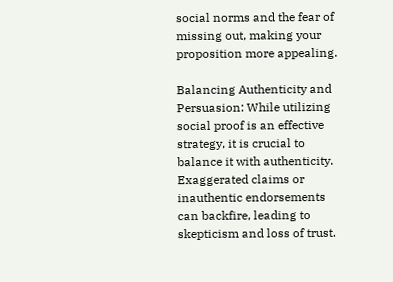social norms and the fear of missing out, making your proposition more appealing.

Balancing Authenticity and Persuasion: While utilizing social proof is an effective strategy, it is crucial to balance it with authenticity. Exaggerated claims or inauthentic endorsements can backfire, leading to skepticism and loss of trust.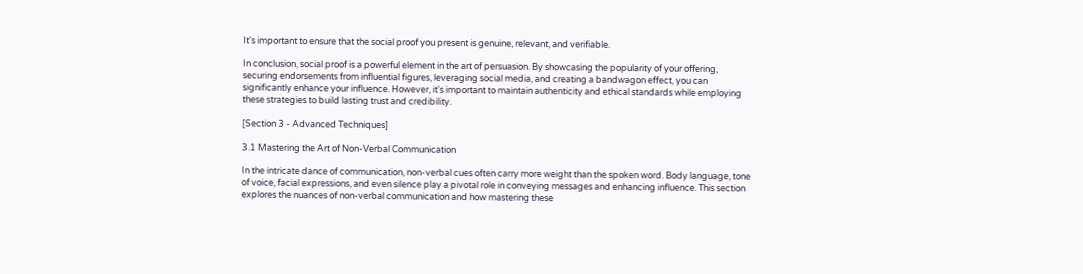It's important to ensure that the social proof you present is genuine, relevant, and verifiable.

In conclusion, social proof is a powerful element in the art of persuasion. By showcasing the popularity of your offering, securing endorsements from influential figures, leveraging social media, and creating a bandwagon effect, you can significantly enhance your influence. However, it's important to maintain authenticity and ethical standards while employing these strategies to build lasting trust and credibility.

[Section 3 - Advanced Techniques]

3.1 Mastering the Art of Non-Verbal Communication

In the intricate dance of communication, non-verbal cues often carry more weight than the spoken word. Body language, tone of voice, facial expressions, and even silence play a pivotal role in conveying messages and enhancing influence. This section explores the nuances of non-verbal communication and how mastering these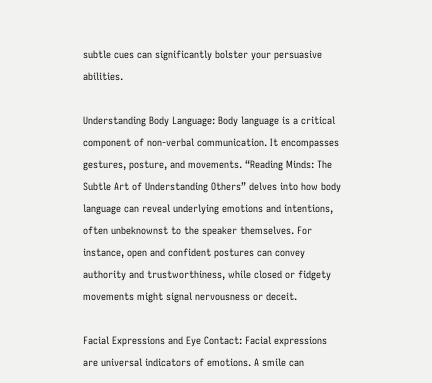subtle cues can significantly bolster your persuasive abilities.

Understanding Body Language: Body language is a critical component of non-verbal communication. It encompasses gestures, posture, and movements. “Reading Minds: The Subtle Art of Understanding Others” delves into how body language can reveal underlying emotions and intentions, often unbeknownst to the speaker themselves. For instance, open and confident postures can convey authority and trustworthiness, while closed or fidgety movements might signal nervousness or deceit.

Facial Expressions and Eye Contact: Facial expressions are universal indicators of emotions. A smile can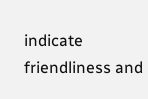indicate friendliness and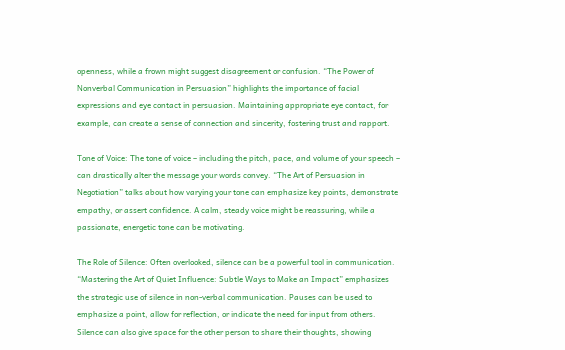openness, while a frown might suggest disagreement or confusion. “The Power of Nonverbal Communication in Persuasion” highlights the importance of facial expressions and eye contact in persuasion. Maintaining appropriate eye contact, for example, can create a sense of connection and sincerity, fostering trust and rapport.

Tone of Voice: The tone of voice – including the pitch, pace, and volume of your speech – can drastically alter the message your words convey. “The Art of Persuasion in Negotiation” talks about how varying your tone can emphasize key points, demonstrate empathy, or assert confidence. A calm, steady voice might be reassuring, while a passionate, energetic tone can be motivating.

The Role of Silence: Often overlooked, silence can be a powerful tool in communication. “Mastering the Art of Quiet Influence: Subtle Ways to Make an Impact” emphasizes the strategic use of silence in non-verbal communication. Pauses can be used to emphasize a point, allow for reflection, or indicate the need for input from others. Silence can also give space for the other person to share their thoughts, showing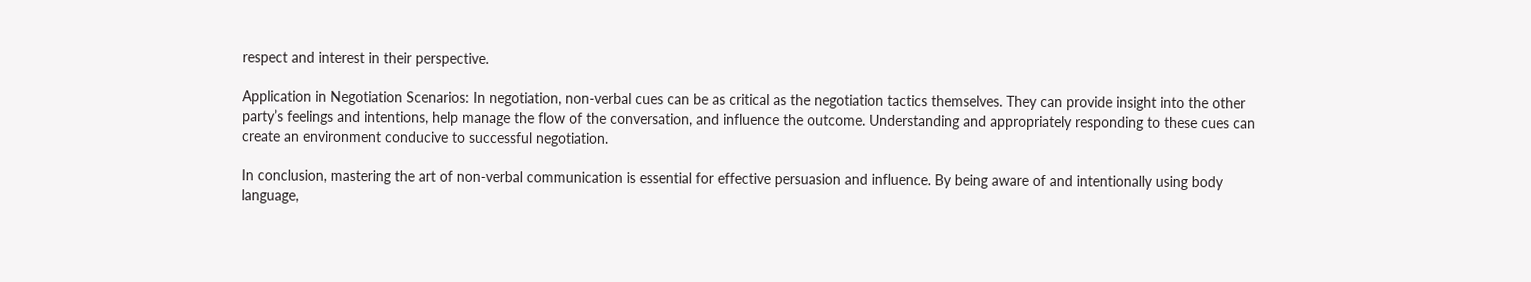respect and interest in their perspective.

Application in Negotiation Scenarios: In negotiation, non-verbal cues can be as critical as the negotiation tactics themselves. They can provide insight into the other party’s feelings and intentions, help manage the flow of the conversation, and influence the outcome. Understanding and appropriately responding to these cues can create an environment conducive to successful negotiation.

In conclusion, mastering the art of non-verbal communication is essential for effective persuasion and influence. By being aware of and intentionally using body language,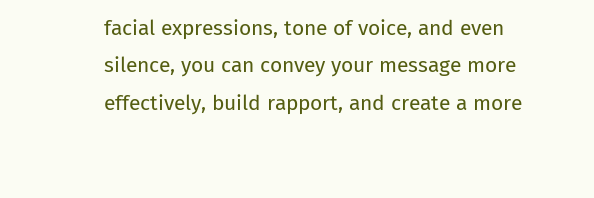facial expressions, tone of voice, and even silence, you can convey your message more effectively, build rapport, and create a more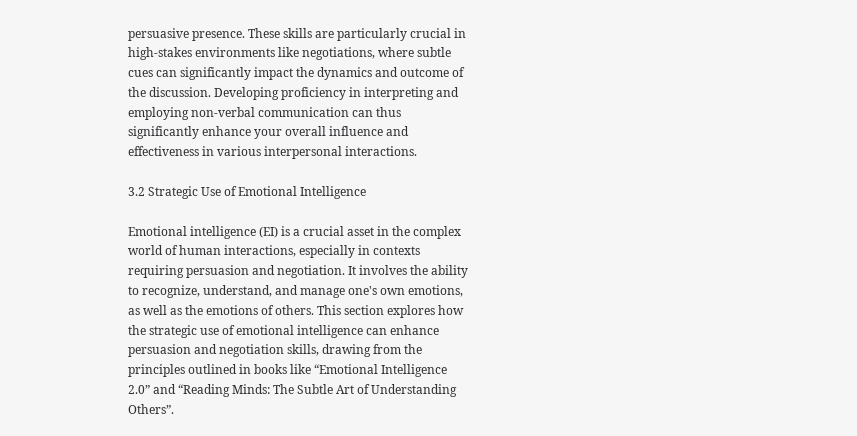persuasive presence. These skills are particularly crucial in high-stakes environments like negotiations, where subtle cues can significantly impact the dynamics and outcome of the discussion. Developing proficiency in interpreting and employing non-verbal communication can thus significantly enhance your overall influence and effectiveness in various interpersonal interactions.

3.2 Strategic Use of Emotional Intelligence

Emotional intelligence (EI) is a crucial asset in the complex world of human interactions, especially in contexts requiring persuasion and negotiation. It involves the ability to recognize, understand, and manage one's own emotions, as well as the emotions of others. This section explores how the strategic use of emotional intelligence can enhance persuasion and negotiation skills, drawing from the principles outlined in books like “Emotional Intelligence 2.0” and “Reading Minds: The Subtle Art of Understanding Others”.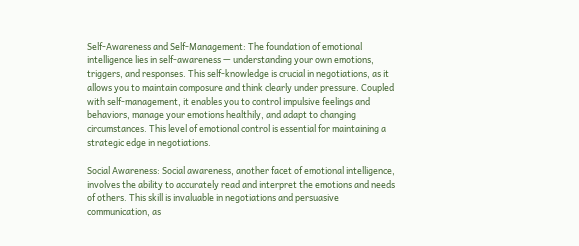Self-Awareness and Self-Management: The foundation of emotional intelligence lies in self-awareness — understanding your own emotions, triggers, and responses. This self-knowledge is crucial in negotiations, as it allows you to maintain composure and think clearly under pressure. Coupled with self-management, it enables you to control impulsive feelings and behaviors, manage your emotions healthily, and adapt to changing circumstances. This level of emotional control is essential for maintaining a strategic edge in negotiations.

Social Awareness: Social awareness, another facet of emotional intelligence, involves the ability to accurately read and interpret the emotions and needs of others. This skill is invaluable in negotiations and persuasive communication, as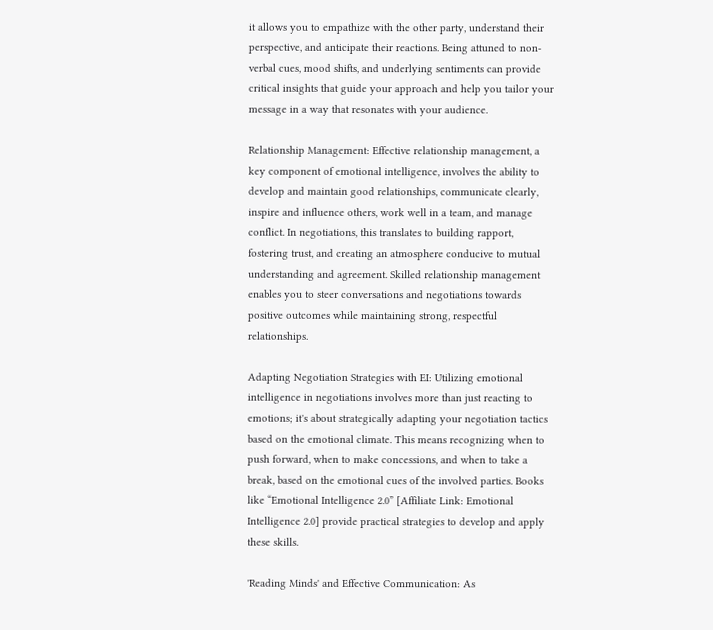it allows you to empathize with the other party, understand their perspective, and anticipate their reactions. Being attuned to non-verbal cues, mood shifts, and underlying sentiments can provide critical insights that guide your approach and help you tailor your message in a way that resonates with your audience.

Relationship Management: Effective relationship management, a key component of emotional intelligence, involves the ability to develop and maintain good relationships, communicate clearly, inspire and influence others, work well in a team, and manage conflict. In negotiations, this translates to building rapport, fostering trust, and creating an atmosphere conducive to mutual understanding and agreement. Skilled relationship management enables you to steer conversations and negotiations towards positive outcomes while maintaining strong, respectful relationships.

Adapting Negotiation Strategies with EI: Utilizing emotional intelligence in negotiations involves more than just reacting to emotions; it's about strategically adapting your negotiation tactics based on the emotional climate. This means recognizing when to push forward, when to make concessions, and when to take a break, based on the emotional cues of the involved parties. Books like “Emotional Intelligence 2.0” [Affiliate Link: Emotional Intelligence 2.0] provide practical strategies to develop and apply these skills.

'Reading Minds' and Effective Communication: As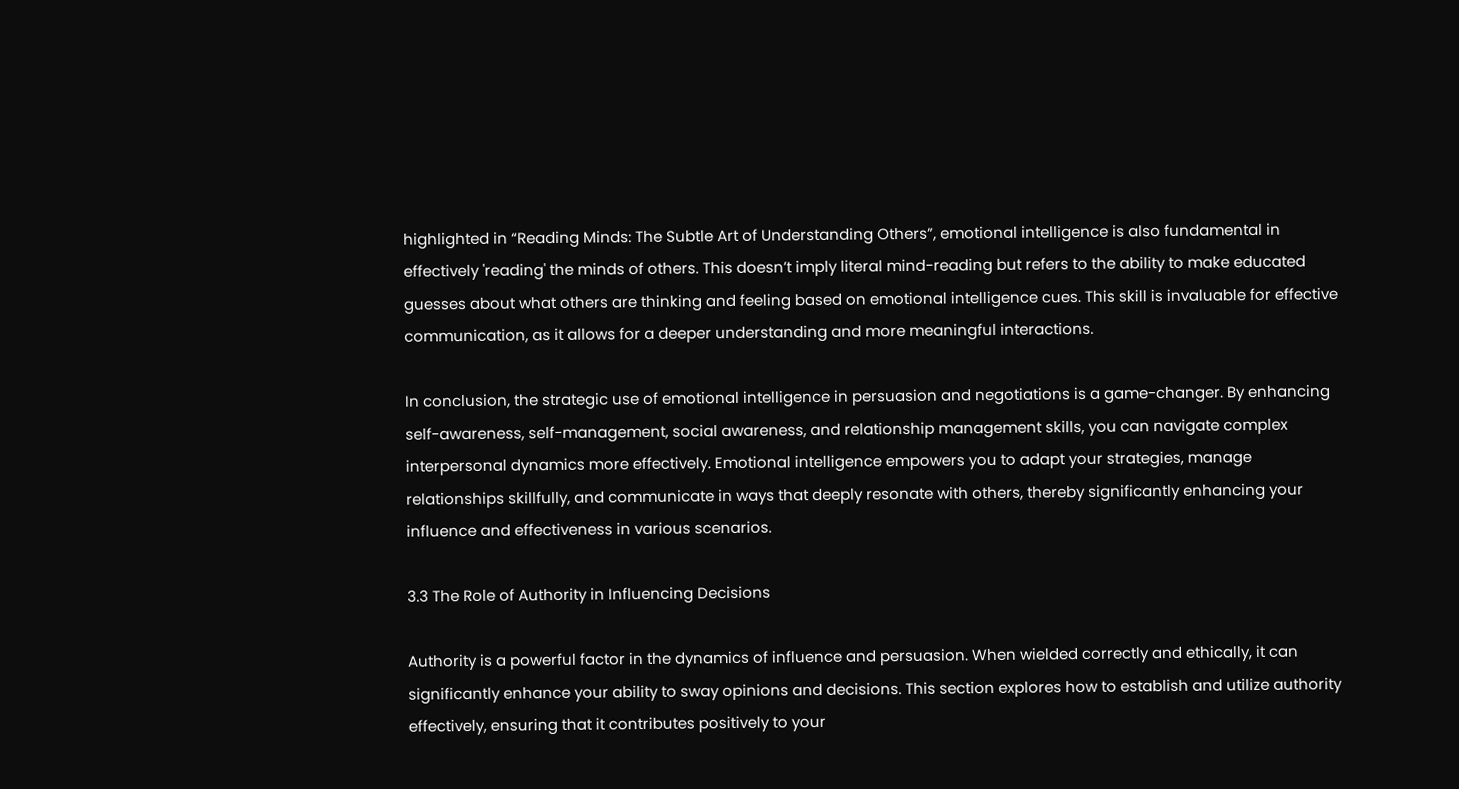highlighted in “Reading Minds: The Subtle Art of Understanding Others”, emotional intelligence is also fundamental in effectively 'reading' the minds of others. This doesn’t imply literal mind-reading but refers to the ability to make educated guesses about what others are thinking and feeling based on emotional intelligence cues. This skill is invaluable for effective communication, as it allows for a deeper understanding and more meaningful interactions.

In conclusion, the strategic use of emotional intelligence in persuasion and negotiations is a game-changer. By enhancing self-awareness, self-management, social awareness, and relationship management skills, you can navigate complex interpersonal dynamics more effectively. Emotional intelligence empowers you to adapt your strategies, manage relationships skillfully, and communicate in ways that deeply resonate with others, thereby significantly enhancing your influence and effectiveness in various scenarios.

3.3 The Role of Authority in Influencing Decisions

Authority is a powerful factor in the dynamics of influence and persuasion. When wielded correctly and ethically, it can significantly enhance your ability to sway opinions and decisions. This section explores how to establish and utilize authority effectively, ensuring that it contributes positively to your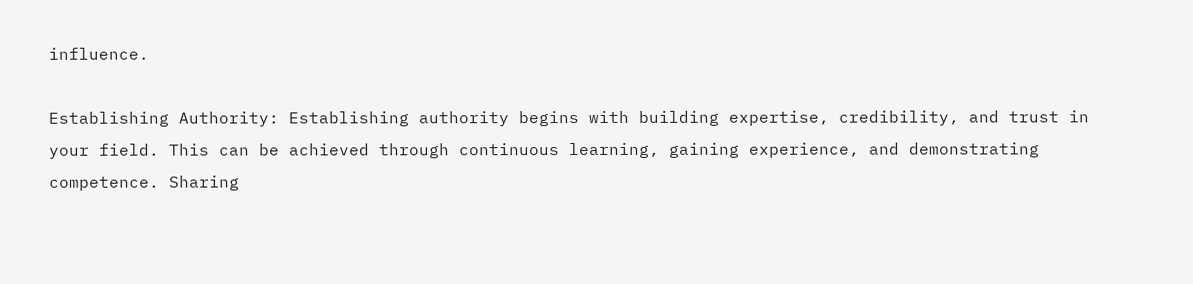influence.

Establishing Authority: Establishing authority begins with building expertise, credibility, and trust in your field. This can be achieved through continuous learning, gaining experience, and demonstrating competence. Sharing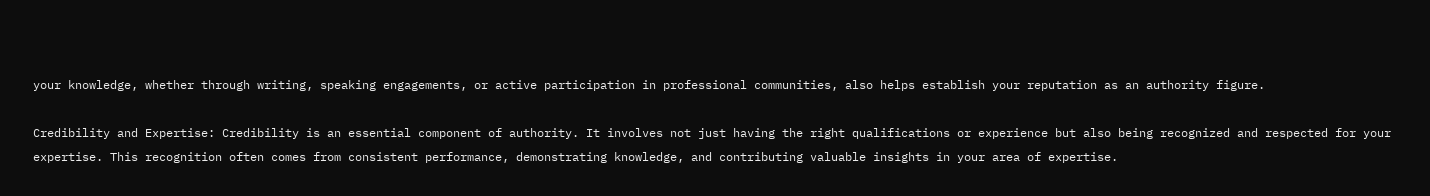your knowledge, whether through writing, speaking engagements, or active participation in professional communities, also helps establish your reputation as an authority figure.

Credibility and Expertise: Credibility is an essential component of authority. It involves not just having the right qualifications or experience but also being recognized and respected for your expertise. This recognition often comes from consistent performance, demonstrating knowledge, and contributing valuable insights in your area of expertise.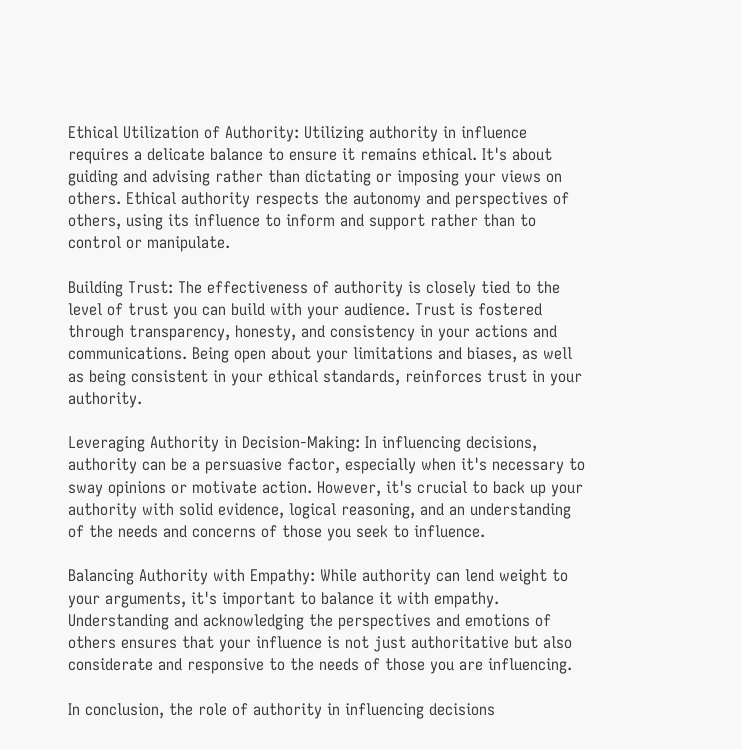Ethical Utilization of Authority: Utilizing authority in influence requires a delicate balance to ensure it remains ethical. It's about guiding and advising rather than dictating or imposing your views on others. Ethical authority respects the autonomy and perspectives of others, using its influence to inform and support rather than to control or manipulate.

Building Trust: The effectiveness of authority is closely tied to the level of trust you can build with your audience. Trust is fostered through transparency, honesty, and consistency in your actions and communications. Being open about your limitations and biases, as well as being consistent in your ethical standards, reinforces trust in your authority.

Leveraging Authority in Decision-Making: In influencing decisions, authority can be a persuasive factor, especially when it's necessary to sway opinions or motivate action. However, it's crucial to back up your authority with solid evidence, logical reasoning, and an understanding of the needs and concerns of those you seek to influence.

Balancing Authority with Empathy: While authority can lend weight to your arguments, it's important to balance it with empathy. Understanding and acknowledging the perspectives and emotions of others ensures that your influence is not just authoritative but also considerate and responsive to the needs of those you are influencing.

In conclusion, the role of authority in influencing decisions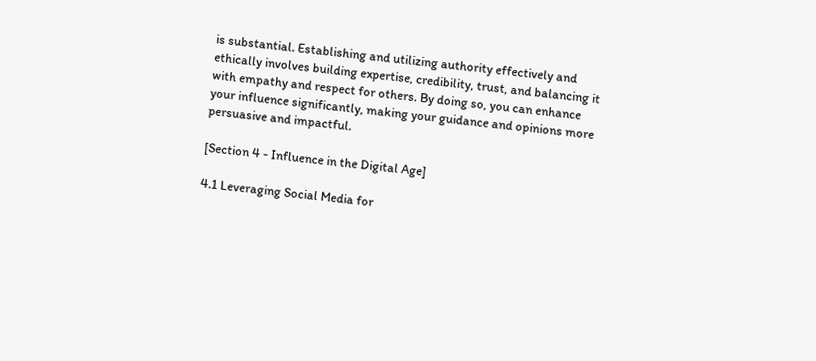is substantial. Establishing and utilizing authority effectively and ethically involves building expertise, credibility, trust, and balancing it with empathy and respect for others. By doing so, you can enhance your influence significantly, making your guidance and opinions more persuasive and impactful.

[Section 4 - Influence in the Digital Age]

4.1 Leveraging Social Media for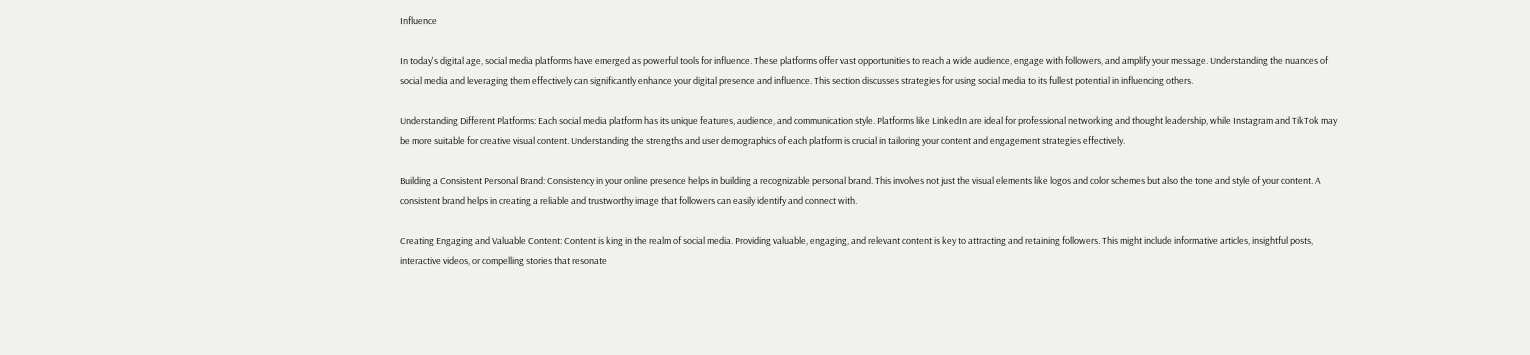Influence

In today's digital age, social media platforms have emerged as powerful tools for influence. These platforms offer vast opportunities to reach a wide audience, engage with followers, and amplify your message. Understanding the nuances of social media and leveraging them effectively can significantly enhance your digital presence and influence. This section discusses strategies for using social media to its fullest potential in influencing others.

Understanding Different Platforms: Each social media platform has its unique features, audience, and communication style. Platforms like LinkedIn are ideal for professional networking and thought leadership, while Instagram and TikTok may be more suitable for creative visual content. Understanding the strengths and user demographics of each platform is crucial in tailoring your content and engagement strategies effectively.

Building a Consistent Personal Brand: Consistency in your online presence helps in building a recognizable personal brand. This involves not just the visual elements like logos and color schemes but also the tone and style of your content. A consistent brand helps in creating a reliable and trustworthy image that followers can easily identify and connect with.

Creating Engaging and Valuable Content: Content is king in the realm of social media. Providing valuable, engaging, and relevant content is key to attracting and retaining followers. This might include informative articles, insightful posts, interactive videos, or compelling stories that resonate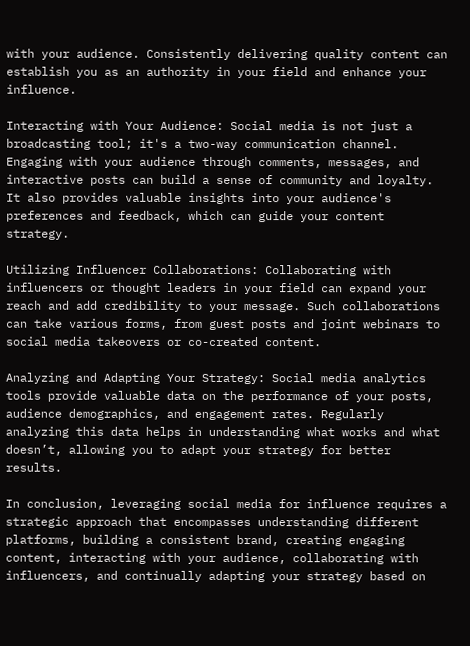with your audience. Consistently delivering quality content can establish you as an authority in your field and enhance your influence.

Interacting with Your Audience: Social media is not just a broadcasting tool; it's a two-way communication channel. Engaging with your audience through comments, messages, and interactive posts can build a sense of community and loyalty. It also provides valuable insights into your audience's preferences and feedback, which can guide your content strategy.

Utilizing Influencer Collaborations: Collaborating with influencers or thought leaders in your field can expand your reach and add credibility to your message. Such collaborations can take various forms, from guest posts and joint webinars to social media takeovers or co-created content.

Analyzing and Adapting Your Strategy: Social media analytics tools provide valuable data on the performance of your posts, audience demographics, and engagement rates. Regularly analyzing this data helps in understanding what works and what doesn’t, allowing you to adapt your strategy for better results.

In conclusion, leveraging social media for influence requires a strategic approach that encompasses understanding different platforms, building a consistent brand, creating engaging content, interacting with your audience, collaborating with influencers, and continually adapting your strategy based on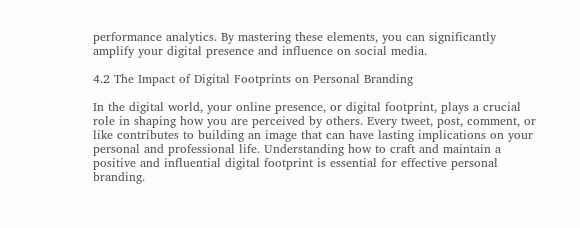performance analytics. By mastering these elements, you can significantly amplify your digital presence and influence on social media.

4.2 The Impact of Digital Footprints on Personal Branding

In the digital world, your online presence, or digital footprint, plays a crucial role in shaping how you are perceived by others. Every tweet, post, comment, or like contributes to building an image that can have lasting implications on your personal and professional life. Understanding how to craft and maintain a positive and influential digital footprint is essential for effective personal branding.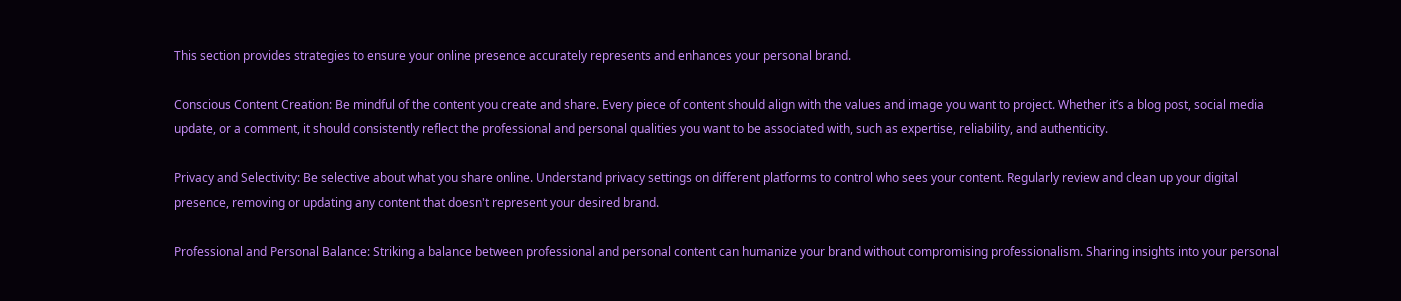This section provides strategies to ensure your online presence accurately represents and enhances your personal brand.

Conscious Content Creation: Be mindful of the content you create and share. Every piece of content should align with the values and image you want to project. Whether it’s a blog post, social media update, or a comment, it should consistently reflect the professional and personal qualities you want to be associated with, such as expertise, reliability, and authenticity.

Privacy and Selectivity: Be selective about what you share online. Understand privacy settings on different platforms to control who sees your content. Regularly review and clean up your digital presence, removing or updating any content that doesn't represent your desired brand.

Professional and Personal Balance: Striking a balance between professional and personal content can humanize your brand without compromising professionalism. Sharing insights into your personal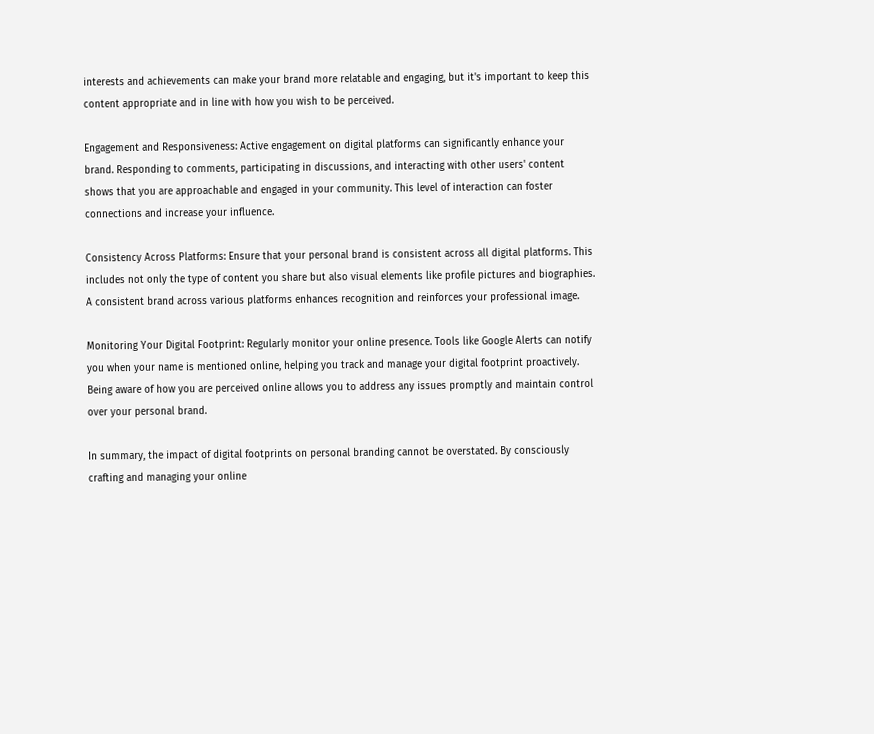interests and achievements can make your brand more relatable and engaging, but it's important to keep this content appropriate and in line with how you wish to be perceived.

Engagement and Responsiveness: Active engagement on digital platforms can significantly enhance your brand. Responding to comments, participating in discussions, and interacting with other users' content shows that you are approachable and engaged in your community. This level of interaction can foster connections and increase your influence.

Consistency Across Platforms: Ensure that your personal brand is consistent across all digital platforms. This includes not only the type of content you share but also visual elements like profile pictures and biographies. A consistent brand across various platforms enhances recognition and reinforces your professional image.

Monitoring Your Digital Footprint: Regularly monitor your online presence. Tools like Google Alerts can notify you when your name is mentioned online, helping you track and manage your digital footprint proactively. Being aware of how you are perceived online allows you to address any issues promptly and maintain control over your personal brand.

In summary, the impact of digital footprints on personal branding cannot be overstated. By consciously crafting and managing your online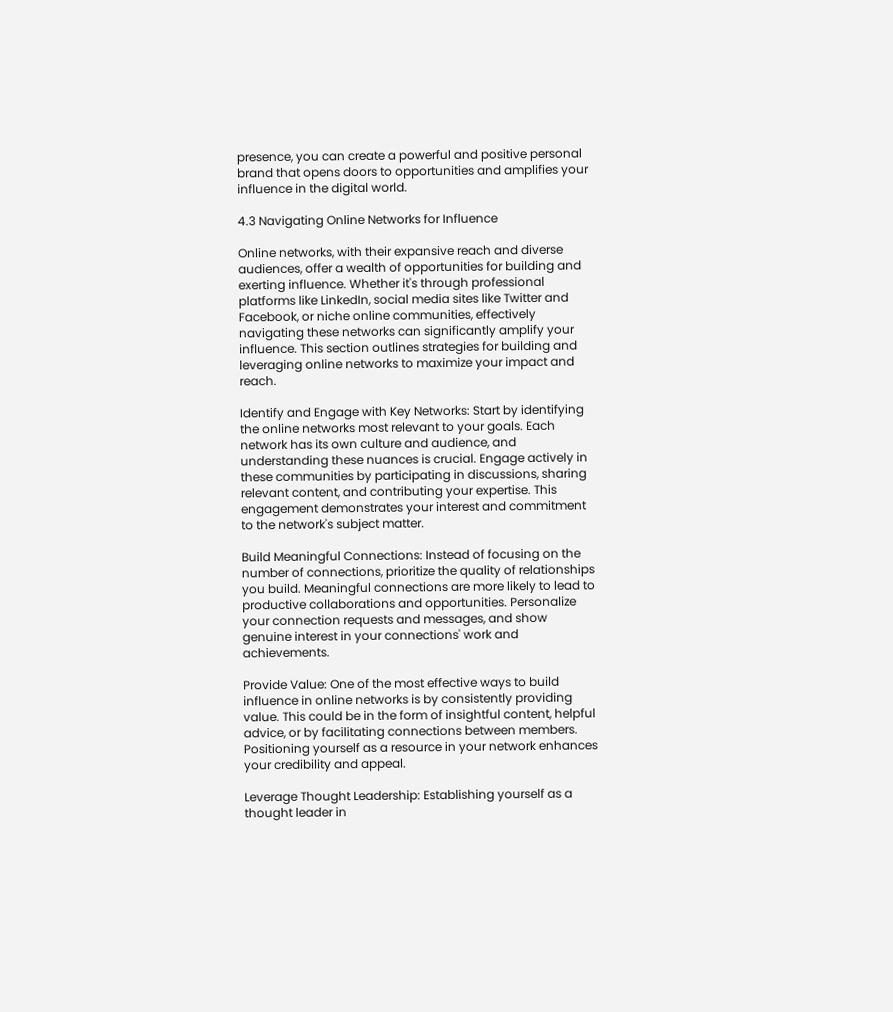presence, you can create a powerful and positive personal brand that opens doors to opportunities and amplifies your influence in the digital world.

4.3 Navigating Online Networks for Influence

Online networks, with their expansive reach and diverse audiences, offer a wealth of opportunities for building and exerting influence. Whether it's through professional platforms like LinkedIn, social media sites like Twitter and Facebook, or niche online communities, effectively navigating these networks can significantly amplify your influence. This section outlines strategies for building and leveraging online networks to maximize your impact and reach.

Identify and Engage with Key Networks: Start by identifying the online networks most relevant to your goals. Each network has its own culture and audience, and understanding these nuances is crucial. Engage actively in these communities by participating in discussions, sharing relevant content, and contributing your expertise. This engagement demonstrates your interest and commitment to the network's subject matter.

Build Meaningful Connections: Instead of focusing on the number of connections, prioritize the quality of relationships you build. Meaningful connections are more likely to lead to productive collaborations and opportunities. Personalize your connection requests and messages, and show genuine interest in your connections' work and achievements.

Provide Value: One of the most effective ways to build influence in online networks is by consistently providing value. This could be in the form of insightful content, helpful advice, or by facilitating connections between members. Positioning yourself as a resource in your network enhances your credibility and appeal.

Leverage Thought Leadership: Establishing yourself as a thought leader in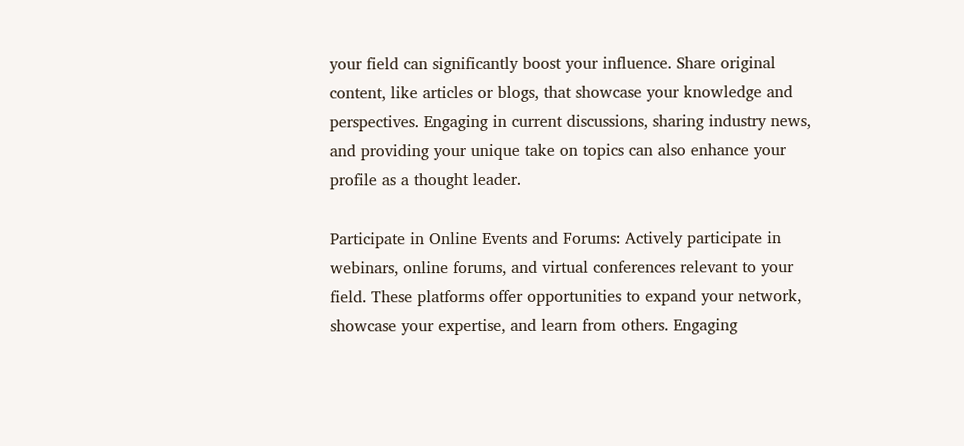your field can significantly boost your influence. Share original content, like articles or blogs, that showcase your knowledge and perspectives. Engaging in current discussions, sharing industry news, and providing your unique take on topics can also enhance your profile as a thought leader.

Participate in Online Events and Forums: Actively participate in webinars, online forums, and virtual conferences relevant to your field. These platforms offer opportunities to expand your network, showcase your expertise, and learn from others. Engaging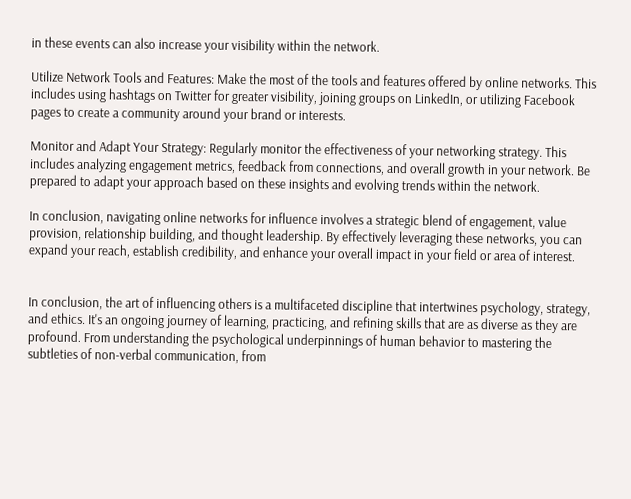in these events can also increase your visibility within the network.

Utilize Network Tools and Features: Make the most of the tools and features offered by online networks. This includes using hashtags on Twitter for greater visibility, joining groups on LinkedIn, or utilizing Facebook pages to create a community around your brand or interests.

Monitor and Adapt Your Strategy: Regularly monitor the effectiveness of your networking strategy. This includes analyzing engagement metrics, feedback from connections, and overall growth in your network. Be prepared to adapt your approach based on these insights and evolving trends within the network.

In conclusion, navigating online networks for influence involves a strategic blend of engagement, value provision, relationship building, and thought leadership. By effectively leveraging these networks, you can expand your reach, establish credibility, and enhance your overall impact in your field or area of interest.


In conclusion, the art of influencing others is a multifaceted discipline that intertwines psychology, strategy, and ethics. It's an ongoing journey of learning, practicing, and refining skills that are as diverse as they are profound. From understanding the psychological underpinnings of human behavior to mastering the subtleties of non-verbal communication, from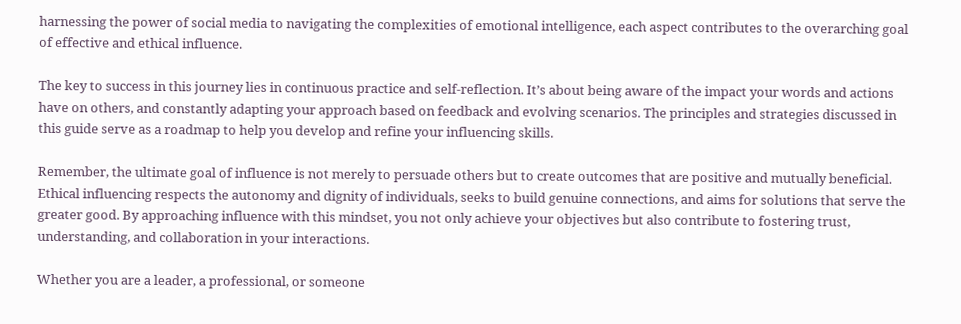harnessing the power of social media to navigating the complexities of emotional intelligence, each aspect contributes to the overarching goal of effective and ethical influence.

The key to success in this journey lies in continuous practice and self-reflection. It’s about being aware of the impact your words and actions have on others, and constantly adapting your approach based on feedback and evolving scenarios. The principles and strategies discussed in this guide serve as a roadmap to help you develop and refine your influencing skills.

Remember, the ultimate goal of influence is not merely to persuade others but to create outcomes that are positive and mutually beneficial. Ethical influencing respects the autonomy and dignity of individuals, seeks to build genuine connections, and aims for solutions that serve the greater good. By approaching influence with this mindset, you not only achieve your objectives but also contribute to fostering trust, understanding, and collaboration in your interactions.

Whether you are a leader, a professional, or someone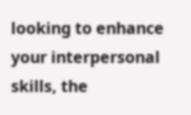looking to enhance your interpersonal skills, the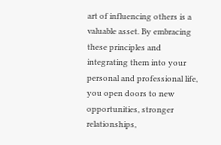art of influencing others is a valuable asset. By embracing these principles and integrating them into your personal and professional life, you open doors to new opportunities, stronger relationships,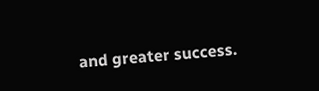and greater success.